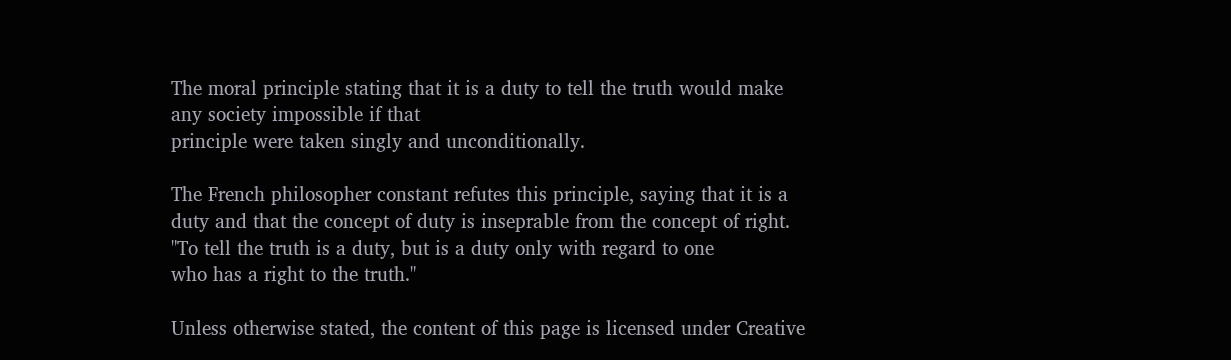The moral principle stating that it is a duty to tell the truth would make any society impossible if that
principle were taken singly and unconditionally.

The French philosopher constant refutes this principle, saying that it is a duty and that the concept of duty is inseprable from the concept of right.
"To tell the truth is a duty, but is a duty only with regard to one
who has a right to the truth."

Unless otherwise stated, the content of this page is licensed under Creative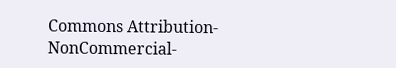Commons Attribution-NonCommercial-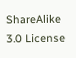ShareAlike 3.0 License